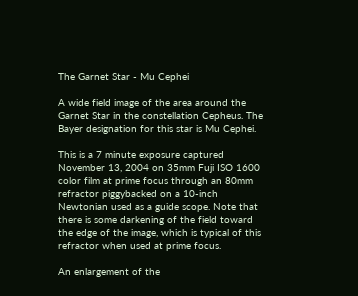The Garnet Star - Mu Cephei

A wide field image of the area around the Garnet Star in the constellation Cepheus. The Bayer designation for this star is Mu Cephei.

This is a 7 minute exposure captured November 13, 2004 on 35mm Fuji ISO 1600 color film at prime focus through an 80mm refractor piggybacked on a 10-inch Newtonian used as a guide scope. Note that there is some darkening of the field toward the edge of the image, which is typical of this refractor when used at prime focus.

An enlargement of the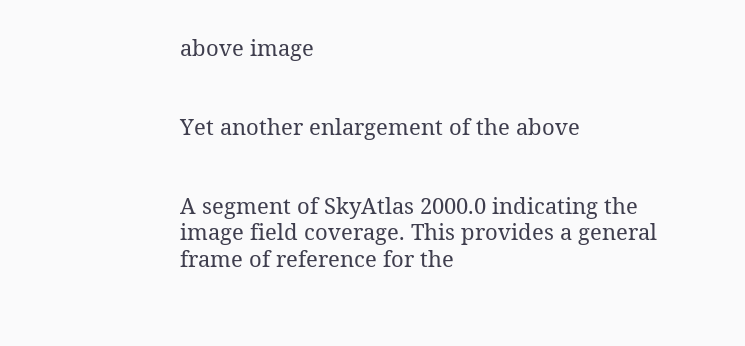above image


Yet another enlargement of the above


A segment of SkyAtlas 2000.0 indicating the image field coverage. This provides a general frame of reference for the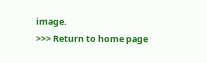image.
>>> Return to home page